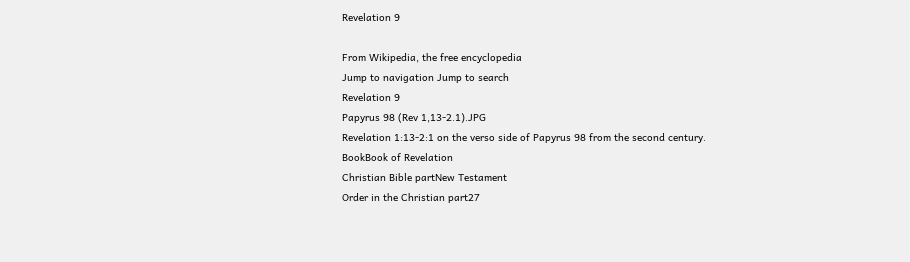Revelation 9

From Wikipedia, the free encyclopedia
Jump to navigation Jump to search
Revelation 9
Papyrus 98 (Rev 1,13-2.1).JPG
Revelation 1:13-2:1 on the verso side of Papyrus 98 from the second century.
BookBook of Revelation
Christian Bible partNew Testament
Order in the Christian part27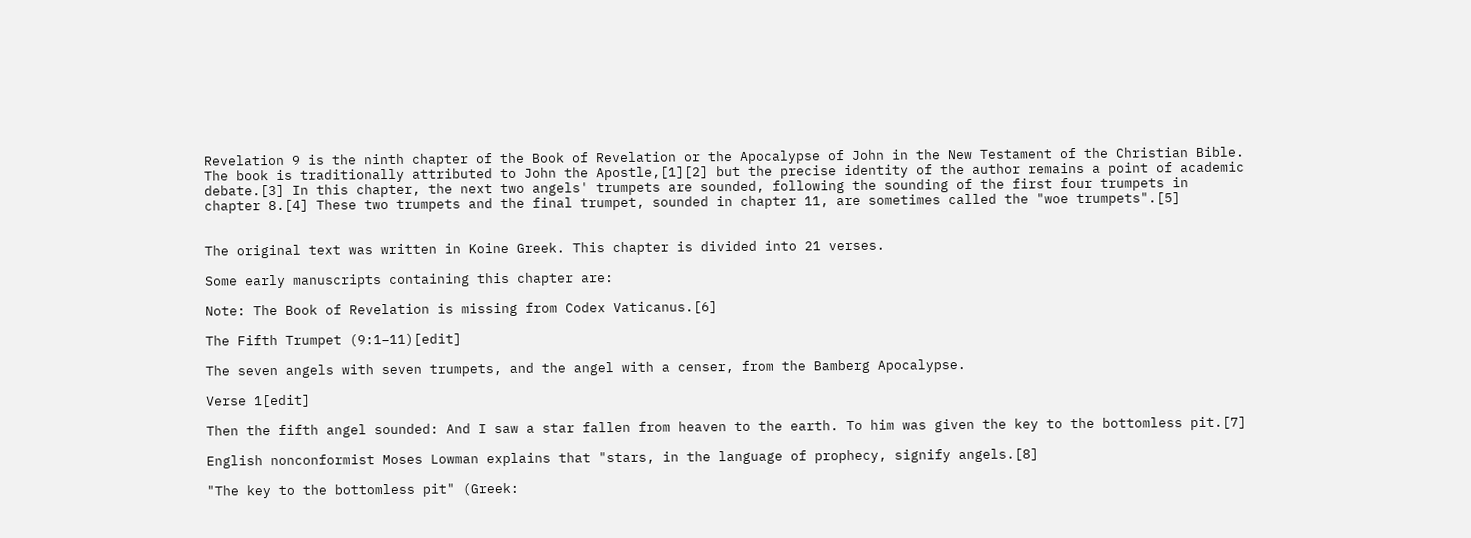Revelation 9 is the ninth chapter of the Book of Revelation or the Apocalypse of John in the New Testament of the Christian Bible. The book is traditionally attributed to John the Apostle,[1][2] but the precise identity of the author remains a point of academic debate.[3] In this chapter, the next two angels' trumpets are sounded, following the sounding of the first four trumpets in chapter 8.[4] These two trumpets and the final trumpet, sounded in chapter 11, are sometimes called the "woe trumpets".[5]


The original text was written in Koine Greek. This chapter is divided into 21 verses.

Some early manuscripts containing this chapter are:

Note: The Book of Revelation is missing from Codex Vaticanus.[6]

The Fifth Trumpet (9:1–11)[edit]

The seven angels with seven trumpets, and the angel with a censer, from the Bamberg Apocalypse.

Verse 1[edit]

Then the fifth angel sounded: And I saw a star fallen from heaven to the earth. To him was given the key to the bottomless pit.[7]

English nonconformist Moses Lowman explains that "stars, in the language of prophecy, signify angels.[8]

"The key to the bottomless pit" (Greek: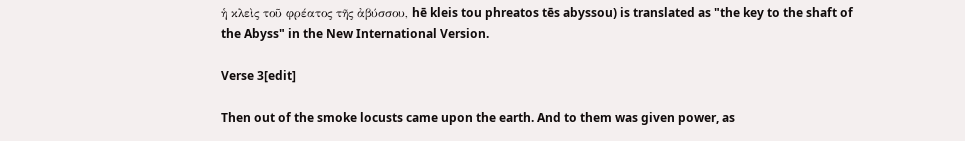ἡ κλεὶς τοῦ φρέατος τῆς ἀβύσσου, hē kleis tou phreatos tēs abyssou) is translated as "the key to the shaft of the Abyss" in the New International Version.

Verse 3[edit]

Then out of the smoke locusts came upon the earth. And to them was given power, as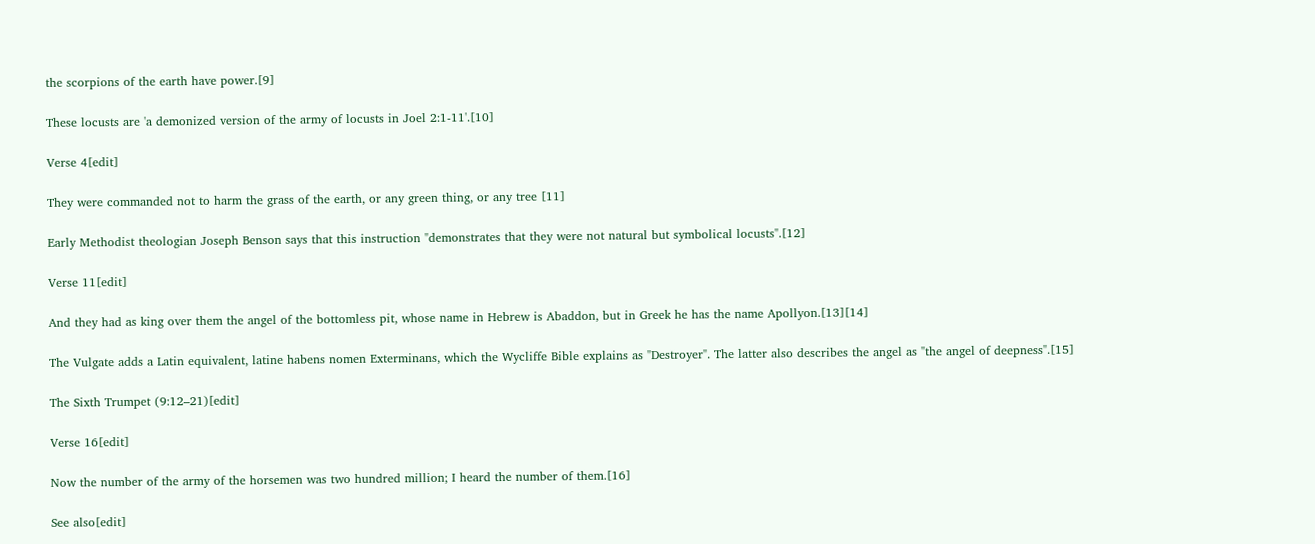the scorpions of the earth have power.[9]

These locusts are 'a demonized version of the army of locusts in Joel 2:1-11'.[10]

Verse 4[edit]

They were commanded not to harm the grass of the earth, or any green thing, or any tree [11]

Early Methodist theologian Joseph Benson says that this instruction "demonstrates that they were not natural but symbolical locusts".[12]

Verse 11[edit]

And they had as king over them the angel of the bottomless pit, whose name in Hebrew is Abaddon, but in Greek he has the name Apollyon.[13][14]

The Vulgate adds a Latin equivalent, latine habens nomen Exterminans, which the Wycliffe Bible explains as "Destroyer". The latter also describes the angel as "the angel of deepness".[15]

The Sixth Trumpet (9:12–21)[edit]

Verse 16[edit]

Now the number of the army of the horsemen was two hundred million; I heard the number of them.[16]

See also[edit]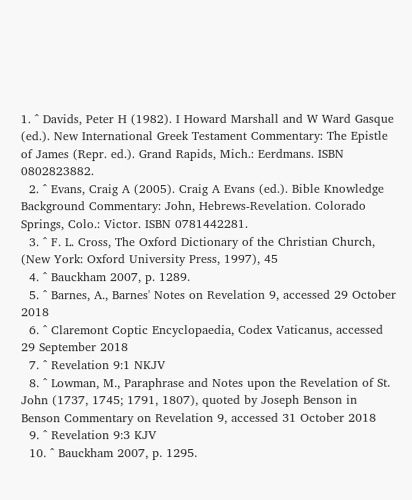1. ^ Davids, Peter H (1982). I Howard Marshall and W Ward Gasque (ed.). New International Greek Testament Commentary: The Epistle of James (Repr. ed.). Grand Rapids, Mich.: Eerdmans. ISBN 0802823882.
  2. ^ Evans, Craig A (2005). Craig A Evans (ed.). Bible Knowledge Background Commentary: John, Hebrews-Revelation. Colorado Springs, Colo.: Victor. ISBN 0781442281.
  3. ^ F. L. Cross, The Oxford Dictionary of the Christian Church, (New York: Oxford University Press, 1997), 45
  4. ^ Bauckham 2007, p. 1289.
  5. ^ Barnes, A., Barnes' Notes on Revelation 9, accessed 29 October 2018
  6. ^ Claremont Coptic Encyclopaedia, Codex Vaticanus, accessed 29 September 2018
  7. ^ Revelation 9:1 NKJV
  8. ^ Lowman, M., Paraphrase and Notes upon the Revelation of St. John (1737, 1745; 1791, 1807), quoted by Joseph Benson in Benson Commentary on Revelation 9, accessed 31 October 2018
  9. ^ Revelation 9:3 KJV
  10. ^ Bauckham 2007, p. 1295.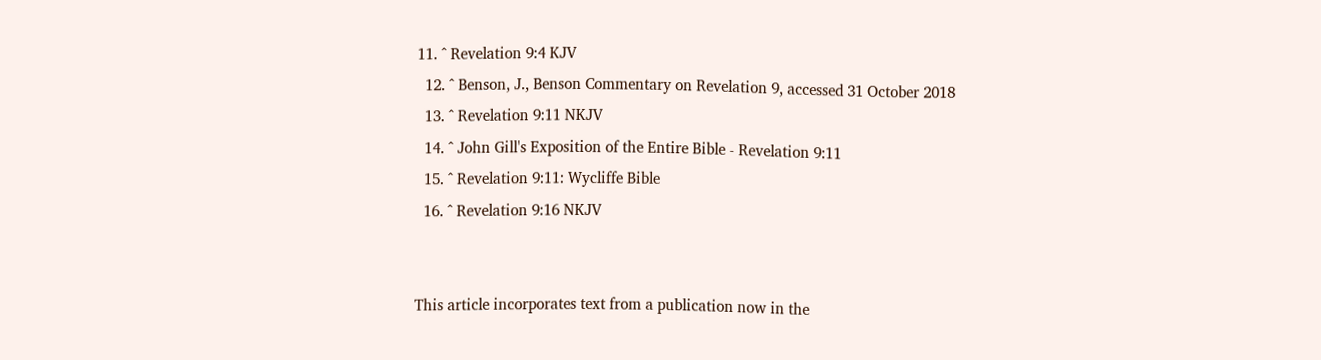11. ^ Revelation 9:4 KJV
  12. ^ Benson, J., Benson Commentary on Revelation 9, accessed 31 October 2018
  13. ^ Revelation 9:11 NKJV
  14. ^ John Gill's Exposition of the Entire Bible - Revelation 9:11
  15. ^ Revelation 9:11: Wycliffe Bible
  16. ^ Revelation 9:16 NKJV


This article incorporates text from a publication now in the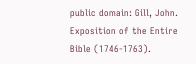public domain: Gill, John. Exposition of the Entire Bible (1746-1763).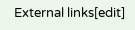External links[edit]